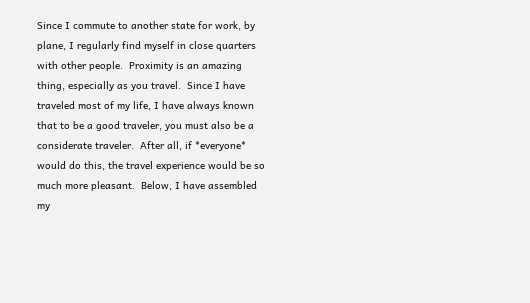Since I commute to another state for work, by plane, I regularly find myself in close quarters with other people.  Proximity is an amazing thing, especially as you travel.  Since I have traveled most of my life, I have always known that to be a good traveler, you must also be a considerate traveler.  After all, if *everyone* would do this, the travel experience would be so much more pleasant.  Below, I have assembled my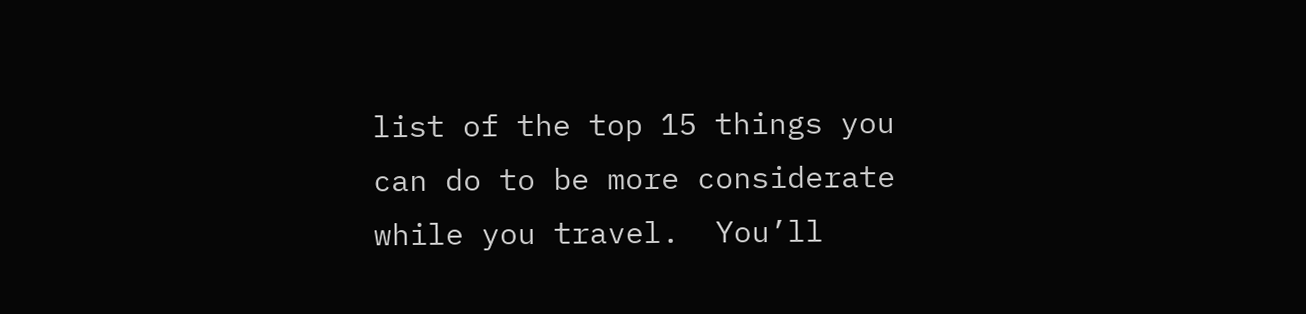list of the top 15 things you can do to be more considerate while you travel.  You’ll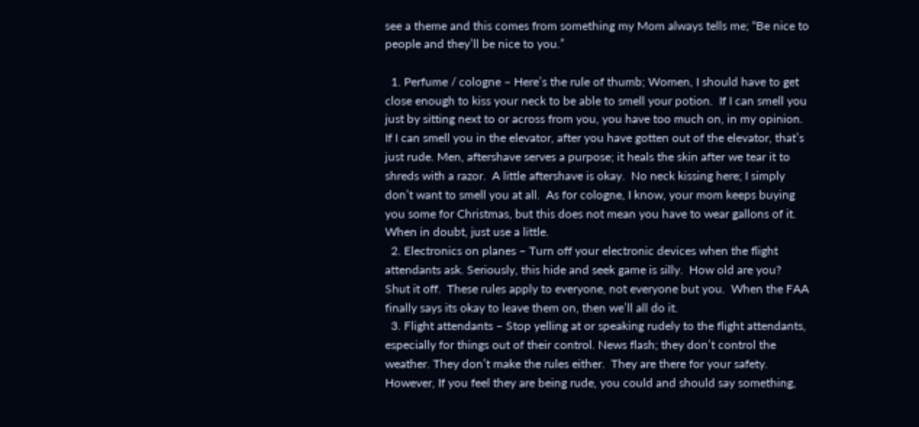see a theme and this comes from something my Mom always tells me; “Be nice to people and they’ll be nice to you.”

  1. Perfume / cologne – Here’s the rule of thumb; Women, I should have to get close enough to kiss your neck to be able to smell your potion.  If I can smell you just by sitting next to or across from you, you have too much on, in my opinion.  If I can smell you in the elevator, after you have gotten out of the elevator, that’s just rude. Men, aftershave serves a purpose; it heals the skin after we tear it to shreds with a razor.  A little aftershave is okay.  No neck kissing here; I simply don’t want to smell you at all.  As for cologne, I know, your mom keeps buying you some for Christmas, but this does not mean you have to wear gallons of it.  When in doubt, just use a little.
  2. Electronics on planes – Turn off your electronic devices when the flight attendants ask. Seriously, this hide and seek game is silly.  How old are you?  Shut it off.  These rules apply to everyone, not everyone but you.  When the FAA finally says its okay to leave them on, then we’ll all do it.
  3. Flight attendants – Stop yelling at or speaking rudely to the flight attendants, especially for things out of their control. News flash; they don’t control the weather. They don’t make the rules either.  They are there for your safety. However, If you feel they are being rude, you could and should say something,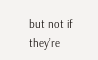but not if they’re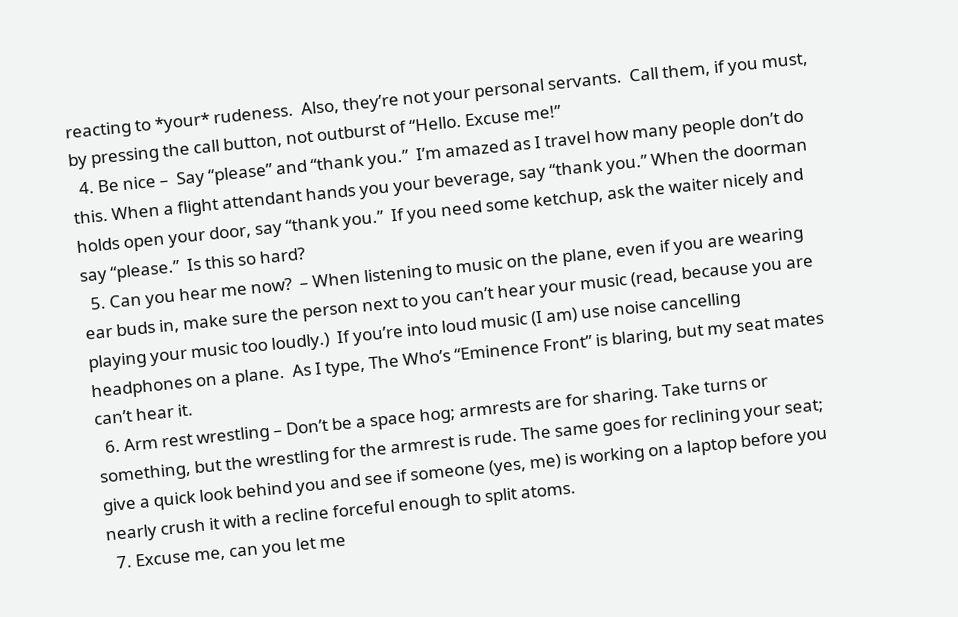reacting to *your* rudeness.  Also, they’re not your personal servants.  Call them, if you must, by pressing the call button, not outburst of “Hello. Excuse me!”
  4. Be nice –  Say “please” and “thank you.”  I’m amazed as I travel how many people don’t do this. When a flight attendant hands you your beverage, say “thank you.” When the doorman holds open your door, say “thank you.”  If you need some ketchup, ask the waiter nicely and say “please.”  Is this so hard?
  5. Can you hear me now?  – When listening to music on the plane, even if you are wearing ear buds in, make sure the person next to you can’t hear your music (read, because you are playing your music too loudly.)  If you’re into loud music (I am) use noise cancelling headphones on a plane.  As I type, The Who’s “Eminence Front” is blaring, but my seat mates can’t hear it.
  6. Arm rest wrestling – Don’t be a space hog; armrests are for sharing. Take turns or something, but the wrestling for the armrest is rude. The same goes for reclining your seat; give a quick look behind you and see if someone (yes, me) is working on a laptop before you nearly crush it with a recline forceful enough to split atoms.
  7. Excuse me, can you let me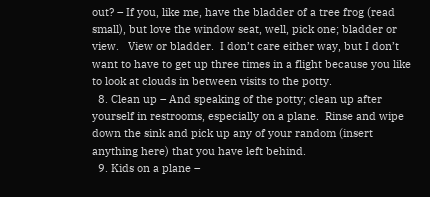out? – If you, like me, have the bladder of a tree frog (read small), but love the window seat, well, pick one; bladder or view.   View or bladder.  I don’t care either way, but I don’t want to have to get up three times in a flight because you like to look at clouds in between visits to the potty.
  8. Clean up – And speaking of the potty; clean up after yourself in restrooms, especially on a plane.  Rinse and wipe down the sink and pick up any of your random (insert anything here) that you have left behind.
  9. Kids on a plane –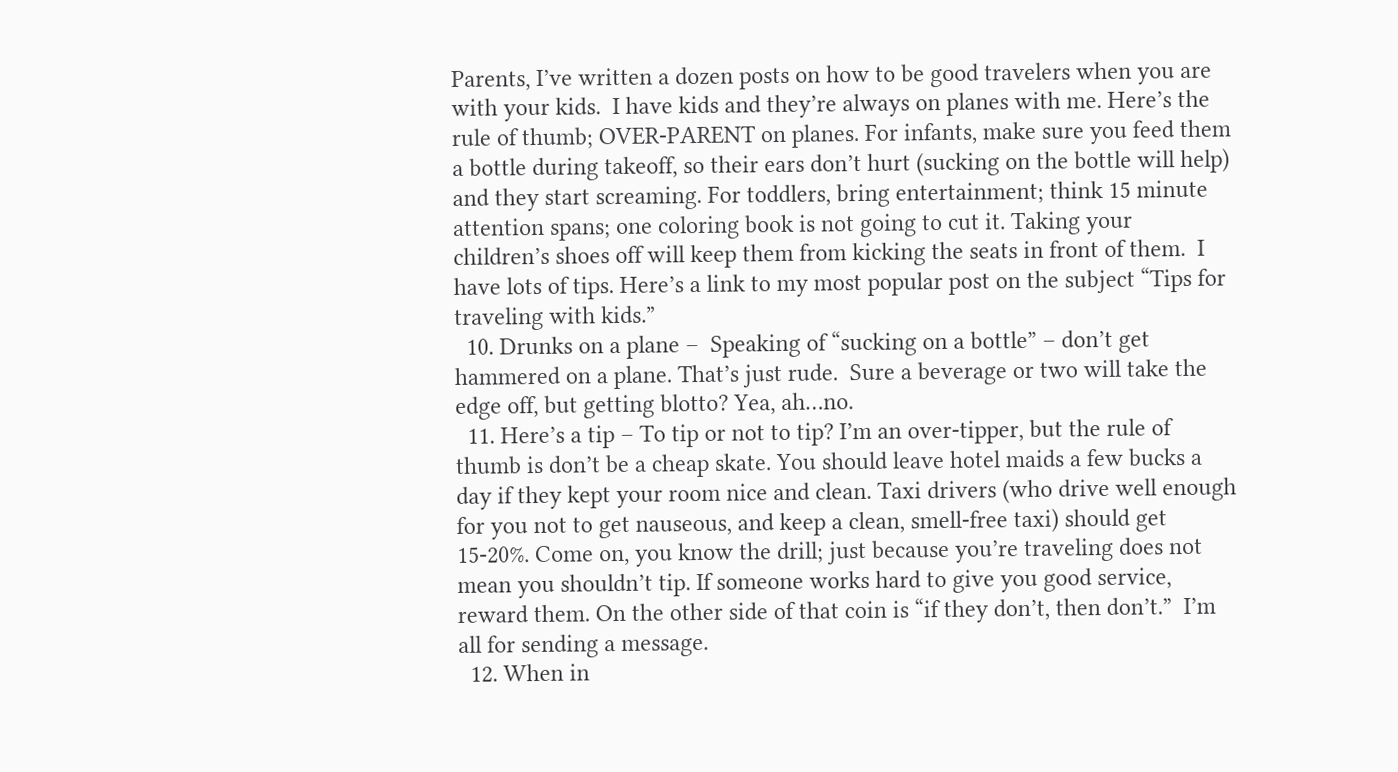Parents, I’ve written a dozen posts on how to be good travelers when you are with your kids.  I have kids and they’re always on planes with me. Here’s the rule of thumb; OVER-PARENT on planes. For infants, make sure you feed them a bottle during takeoff, so their ears don’t hurt (sucking on the bottle will help) and they start screaming. For toddlers, bring entertainment; think 15 minute attention spans; one coloring book is not going to cut it. Taking your children’s shoes off will keep them from kicking the seats in front of them.  I have lots of tips. Here’s a link to my most popular post on the subject “Tips for traveling with kids.”
  10. Drunks on a plane –  Speaking of “sucking on a bottle” – don’t get hammered on a plane. That’s just rude.  Sure a beverage or two will take the edge off, but getting blotto? Yea, ah…no.
  11. Here’s a tip – To tip or not to tip? I’m an over-tipper, but the rule of thumb is don’t be a cheap skate. You should leave hotel maids a few bucks a day if they kept your room nice and clean. Taxi drivers (who drive well enough for you not to get nauseous, and keep a clean, smell-free taxi) should get 15-20%. Come on, you know the drill; just because you’re traveling does not mean you shouldn’t tip. If someone works hard to give you good service, reward them. On the other side of that coin is “if they don’t, then don’t.”  I’m all for sending a message.
  12. When in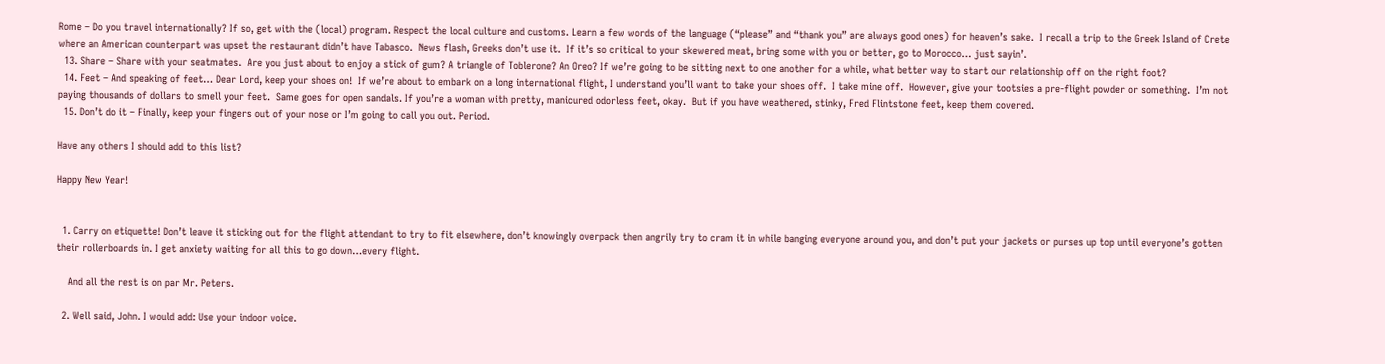Rome – Do you travel internationally? If so, get with the (local) program. Respect the local culture and customs. Learn a few words of the language (“please” and “thank you” are always good ones) for heaven’s sake.  I recall a trip to the Greek Island of Crete where an American counterpart was upset the restaurant didn’t have Tabasco.  News flash, Greeks don’t use it.  If it’s so critical to your skewered meat, bring some with you or better, go to Morocco… just sayin’.
  13. Share – Share with your seatmates.  Are you just about to enjoy a stick of gum? A triangle of Toblerone? An Oreo? If we’re going to be sitting next to one another for a while, what better way to start our relationship off on the right foot?
  14. Feet – And speaking of feet… Dear Lord, keep your shoes on!  If we’re about to embark on a long international flight, I understand you’ll want to take your shoes off.  I take mine off.  However, give your tootsies a pre-flight powder or something.  I’m not paying thousands of dollars to smell your feet.  Same goes for open sandals. If you’re a woman with pretty, manicured odorless feet, okay.  But if you have weathered, stinky, Fred Flintstone feet, keep them covered.
  15. Don’t do it – Finally, keep your fingers out of your nose or I’m going to call you out. Period.

Have any others I should add to this list?

Happy New Year!


  1. Carry on etiquette! Don’t leave it sticking out for the flight attendant to try to fit elsewhere, don’t knowingly overpack then angrily try to cram it in while banging everyone around you, and don’t put your jackets or purses up top until everyone’s gotten their rollerboards in. I get anxiety waiting for all this to go down…every flight.

    And all the rest is on par Mr. Peters.

  2. Well said, John. I would add: Use your indoor voice.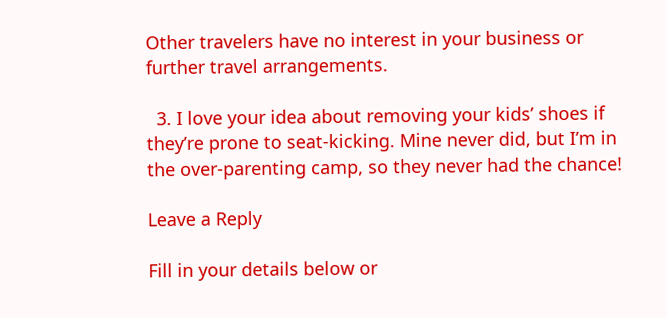Other travelers have no interest in your business or further travel arrangements.

  3. I love your idea about removing your kids’ shoes if they’re prone to seat-kicking. Mine never did, but I’m in the over-parenting camp, so they never had the chance!

Leave a Reply

Fill in your details below or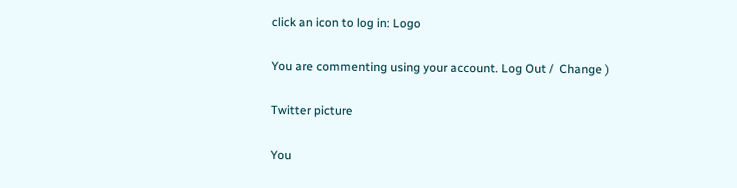click an icon to log in: Logo

You are commenting using your account. Log Out /  Change )

Twitter picture

You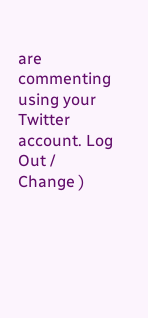are commenting using your Twitter account. Log Out /  Change )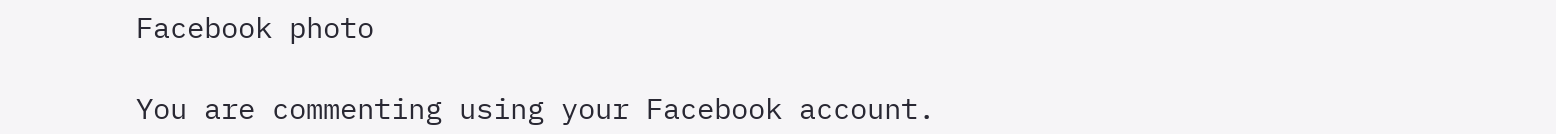Facebook photo

You are commenting using your Facebook account.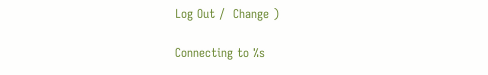Log Out /  Change )

Connecting to %s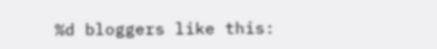%d bloggers like this: